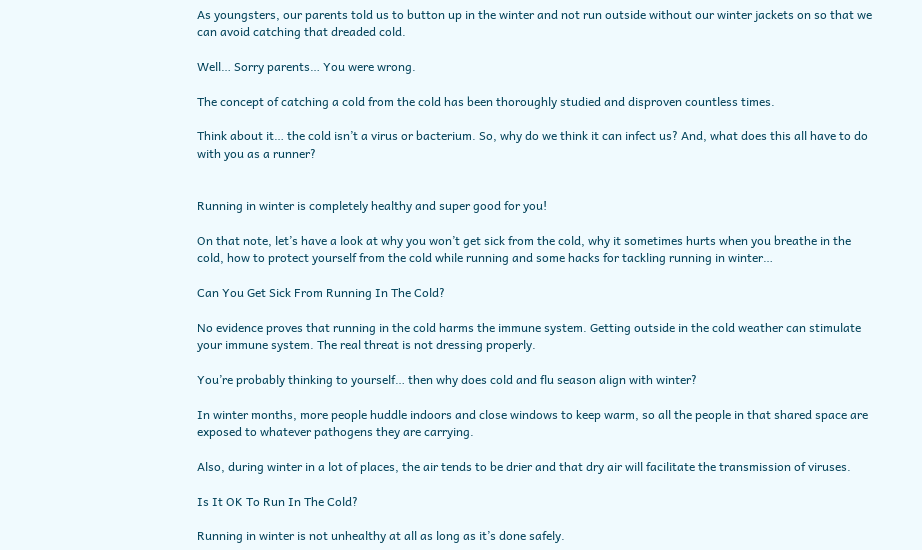As youngsters, our parents told us to button up in the winter and not run outside without our winter jackets on so that we can avoid catching that dreaded cold.

Well… Sorry parents… You were wrong.

The concept of catching a cold from the cold has been thoroughly studied and disproven countless times.

Think about it… the cold isn’t a virus or bacterium. So, why do we think it can infect us? And, what does this all have to do with you as a runner?


Running in winter is completely healthy and super good for you!

On that note, let’s have a look at why you won’t get sick from the cold, why it sometimes hurts when you breathe in the cold, how to protect yourself from the cold while running and some hacks for tackling running in winter…

Can You Get Sick From Running In The Cold?

No evidence proves that running in the cold harms the immune system. Getting outside in the cold weather can stimulate your immune system. The real threat is not dressing properly.

You’re probably thinking to yourself… then why does cold and flu season align with winter?

In winter months, more people huddle indoors and close windows to keep warm, so all the people in that shared space are exposed to whatever pathogens they are carrying.

Also, during winter in a lot of places, the air tends to be drier and that dry air will facilitate the transmission of viruses.

Is It OK To Run In The Cold?

Running in winter is not unhealthy at all as long as it’s done safely.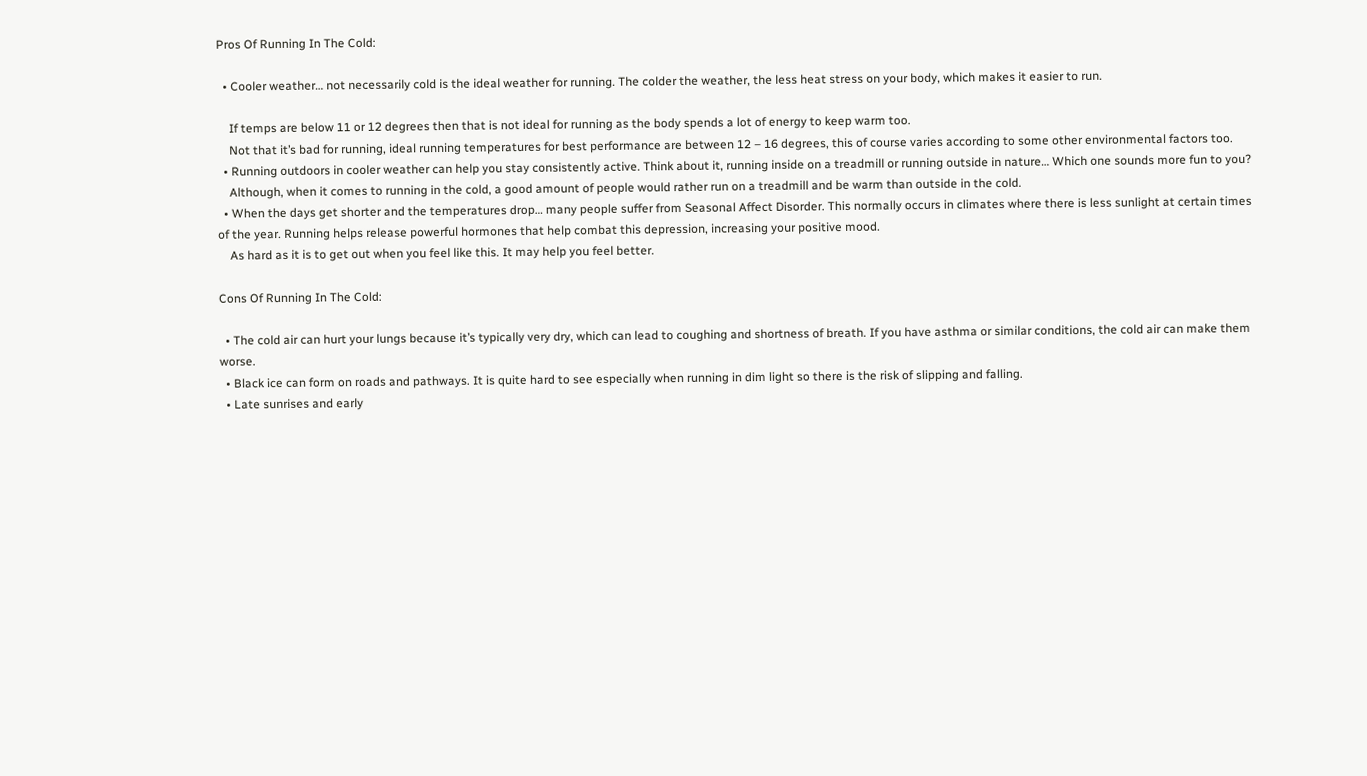Pros Of Running In The Cold:

  • Cooler weather… not necessarily cold is the ideal weather for running. The colder the weather, the less heat stress on your body, which makes it easier to run.

    If temps are below 11 or 12 degrees then that is not ideal for running as the body spends a lot of energy to keep warm too.
    Not that it’s bad for running, ideal running temperatures for best performance are between 12 – 16 degrees, this of course varies according to some other environmental factors too.
  • Running outdoors in cooler weather can help you stay consistently active. Think about it, running inside on a treadmill or running outside in nature… Which one sounds more fun to you?
    Although, when it comes to running in the cold, a good amount of people would rather run on a treadmill and be warm than outside in the cold.
  • When the days get shorter and the temperatures drop… many people suffer from Seasonal Affect Disorder. This normally occurs in climates where there is less sunlight at certain times of the year. Running helps release powerful hormones that help combat this depression, increasing your positive mood.
    As hard as it is to get out when you feel like this. It may help you feel better.

Cons Of Running In The Cold:

  • The cold air can hurt your lungs because it’s typically very dry, which can lead to coughing and shortness of breath. If you have asthma or similar conditions, the cold air can make them worse.
  • Black ice can form on roads and pathways. It is quite hard to see especially when running in dim light so there is the risk of slipping and falling.
  • Late sunrises and early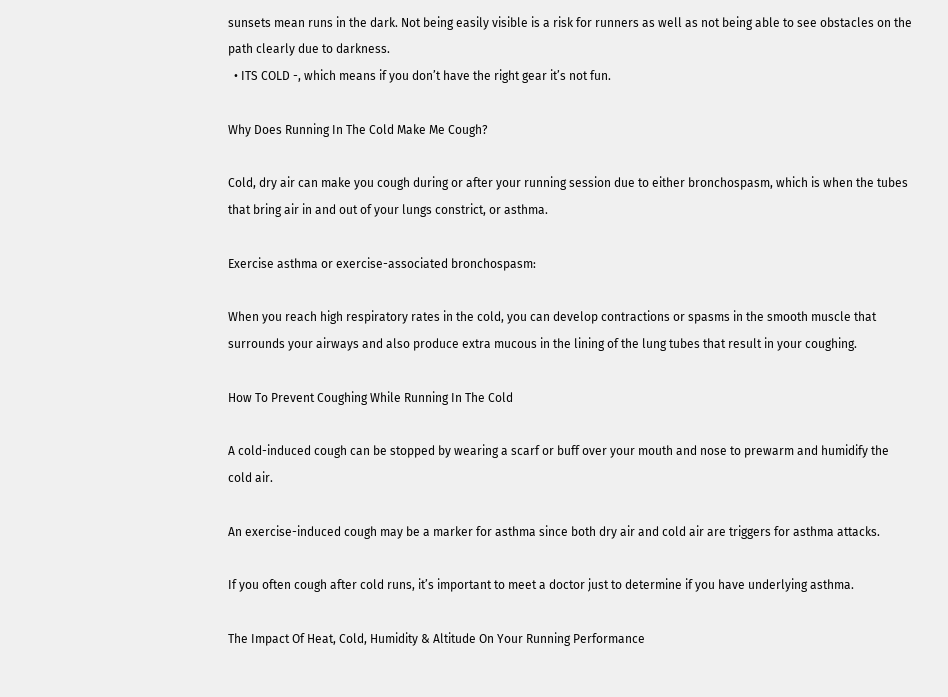sunsets mean runs in the dark. Not being easily visible is a risk for runners as well as not being able to see obstacles on the path clearly due to darkness.
  • ITS COLD -, which means if you don’t have the right gear it’s not fun.

Why Does Running In The Cold Make Me Cough?

Cold, dry air can make you cough during or after your running session due to either bronchospasm, which is when the tubes that bring air in and out of your lungs constrict, or asthma.

Exercise asthma or exercise-associated bronchospasm:

When you reach high respiratory rates in the cold, you can develop contractions or spasms in the smooth muscle that surrounds your airways and also produce extra mucous in the lining of the lung tubes that result in your coughing.

How To Prevent Coughing While Running In The Cold

A cold-induced cough can be stopped by wearing a scarf or buff over your mouth and nose to prewarm and humidify the cold air.

An exercise-induced cough may be a marker for asthma since both dry air and cold air are triggers for asthma attacks.

If you often cough after cold runs, it’s important to meet a doctor just to determine if you have underlying asthma.

The Impact Of Heat, Cold, Humidity & Altitude On Your Running Performance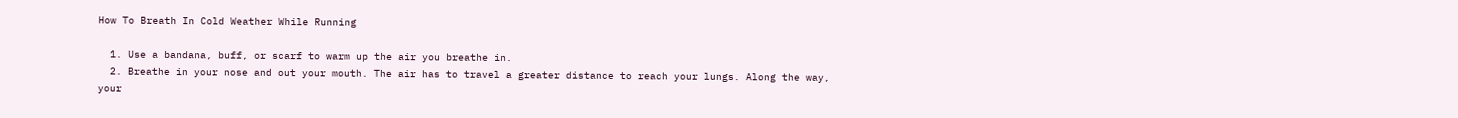How To Breath In Cold Weather While Running

  1. Use a bandana, buff, or scarf to warm up the air you breathe in.
  2. Breathe in your nose and out your mouth. The air has to travel a greater distance to reach your lungs. Along the way, your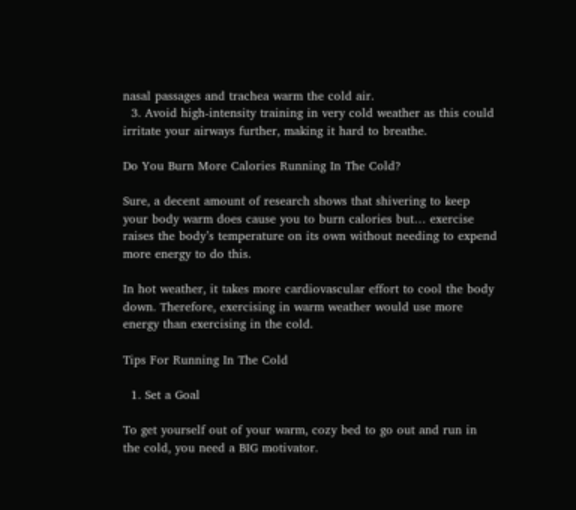nasal passages and trachea warm the cold air.
  3. Avoid high-intensity training in very cold weather as this could irritate your airways further, making it hard to breathe.

Do You Burn More Calories Running In The Cold?

Sure, a decent amount of research shows that shivering to keep your body warm does cause you to burn calories but… exercise raises the body’s temperature on its own without needing to expend more energy to do this.

In hot weather, it takes more cardiovascular effort to cool the body down. Therefore, exercising in warm weather would use more energy than exercising in the cold.

Tips For Running In The Cold

  1. Set a Goal

To get yourself out of your warm, cozy bed to go out and run in the cold, you need a BIG motivator.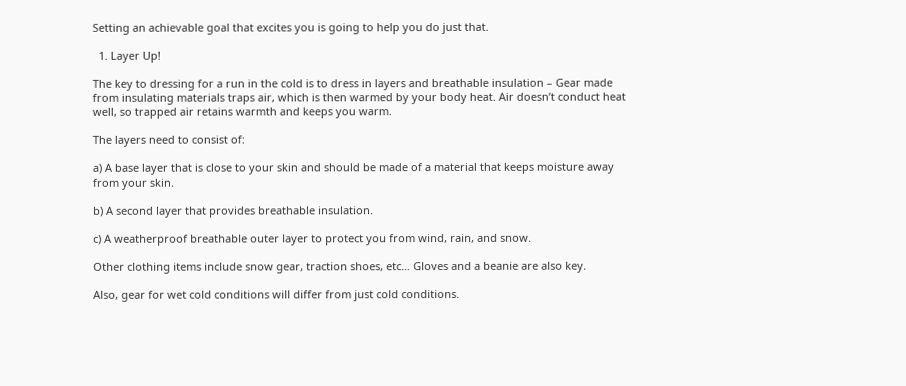Setting an achievable goal that excites you is going to help you do just that.

  1. Layer Up!

The key to dressing for a run in the cold is to dress in layers and breathable insulation – Gear made from insulating materials traps air, which is then warmed by your body heat. Air doesn’t conduct heat well, so trapped air retains warmth and keeps you warm.

The layers need to consist of:

a) A base layer that is close to your skin and should be made of a material that keeps moisture away from your skin.

b) A second layer that provides breathable insulation.

c) A weatherproof breathable outer layer to protect you from wind, rain, and snow.

Other clothing items include snow gear, traction shoes, etc… Gloves and a beanie are also key.

Also, gear for wet cold conditions will differ from just cold conditions.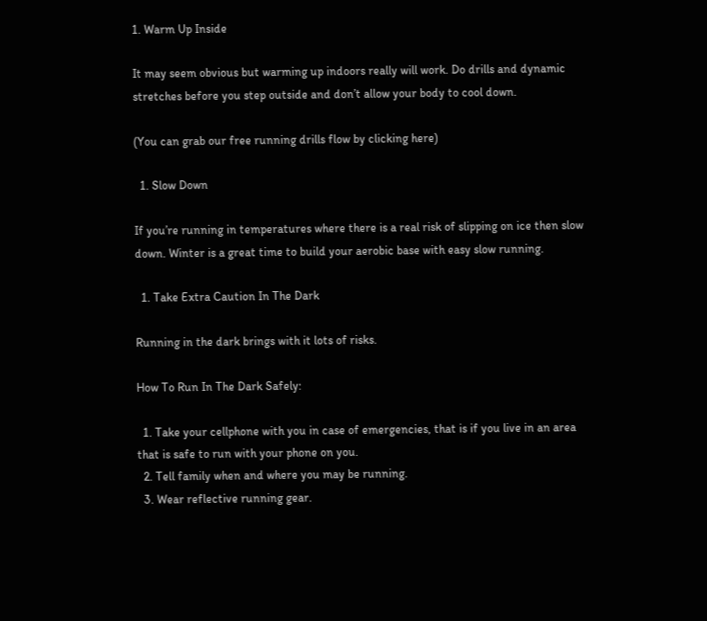1. Warm Up Inside

It may seem obvious but warming up indoors really will work. Do drills and dynamic stretches before you step outside and don’t allow your body to cool down.

(You can grab our free running drills flow by clicking here)

  1. Slow Down

If you’re running in temperatures where there is a real risk of slipping on ice then slow down. Winter is a great time to build your aerobic base with easy slow running.

  1. Take Extra Caution In The Dark

Running in the dark brings with it lots of risks.

How To Run In The Dark Safely:

  1. Take your cellphone with you in case of emergencies, that is if you live in an area that is safe to run with your phone on you.
  2. Tell family when and where you may be running.
  3. Wear reflective running gear.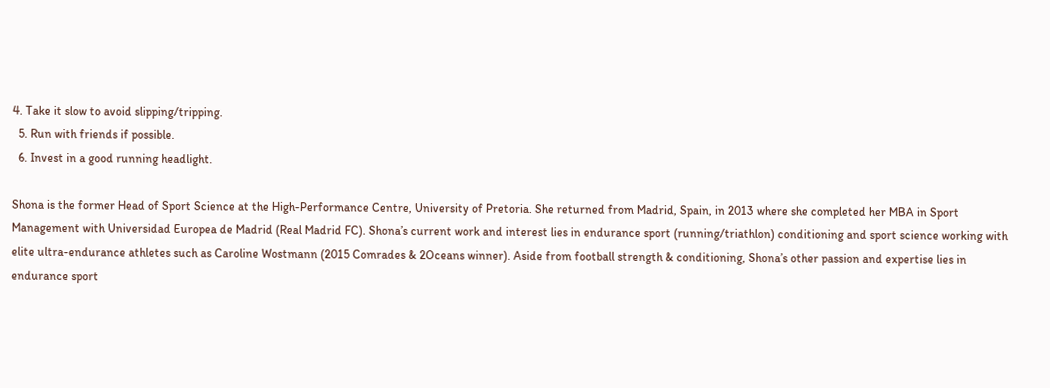4. Take it slow to avoid slipping/tripping.
  5. Run with friends if possible.
  6. Invest in a good running headlight.

Shona is the former Head of Sport Science at the High-Performance Centre, University of Pretoria. She returned from Madrid, Spain, in 2013 where she completed her MBA in Sport Management with Universidad Europea de Madrid (Real Madrid FC). Shona’s current work and interest lies in endurance sport (running/triathlon) conditioning and sport science working with elite ultra-endurance athletes such as Caroline Wostmann (2015 Comrades & 2Oceans winner). Aside from football strength & conditioning, Shona’s other passion and expertise lies in endurance sport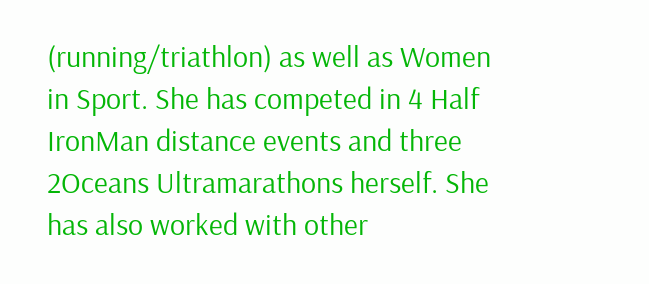(running/triathlon) as well as Women in Sport. She has competed in 4 Half IronMan distance events and three 2Oceans Ultramarathons herself. She has also worked with other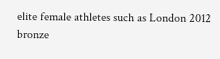elite female athletes such as London 2012 bronze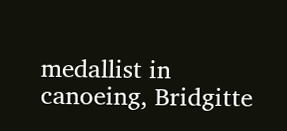medallist in canoeing, Bridgitte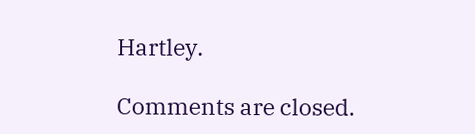Hartley.

Comments are closed.